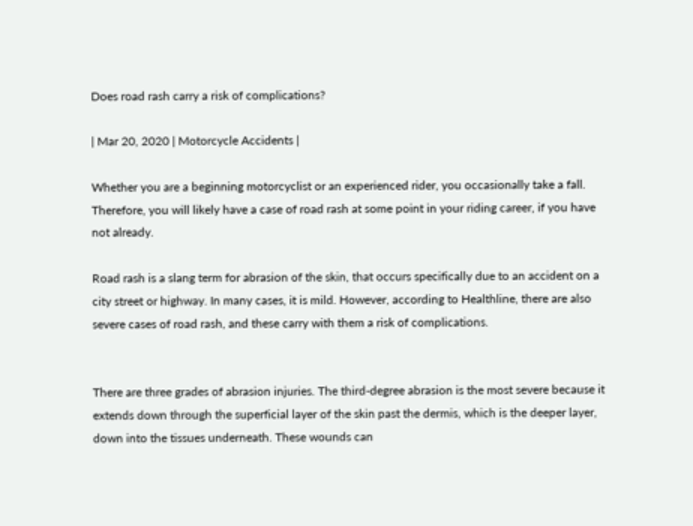Does road rash carry a risk of complications?

| Mar 20, 2020 | Motorcycle Accidents |

Whether you are a beginning motorcyclist or an experienced rider, you occasionally take a fall. Therefore, you will likely have a case of road rash at some point in your riding career, if you have not already.

Road rash is a slang term for abrasion of the skin, that occurs specifically due to an accident on a city street or highway. In many cases, it is mild. However, according to Healthline, there are also severe cases of road rash, and these carry with them a risk of complications.


There are three grades of abrasion injuries. The third-degree abrasion is the most severe because it extends down through the superficial layer of the skin past the dermis, which is the deeper layer, down into the tissues underneath. These wounds can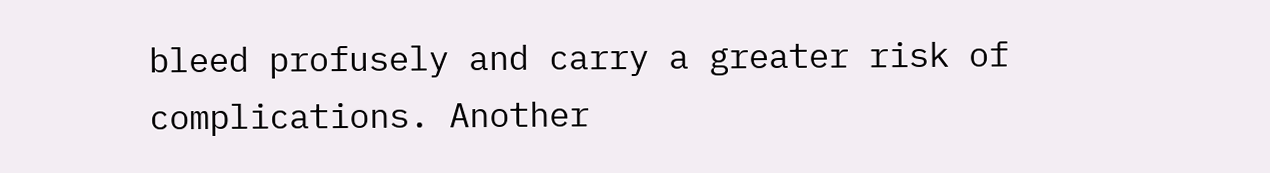bleed profusely and carry a greater risk of complications. Another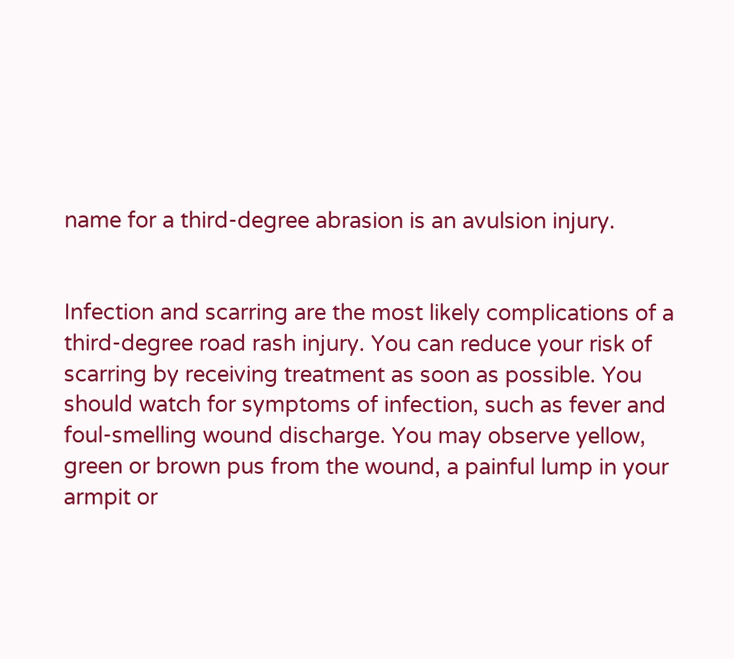name for a third-degree abrasion is an avulsion injury.


Infection and scarring are the most likely complications of a third-degree road rash injury. You can reduce your risk of scarring by receiving treatment as soon as possible. You should watch for symptoms of infection, such as fever and foul-smelling wound discharge. You may observe yellow, green or brown pus from the wound, a painful lump in your armpit or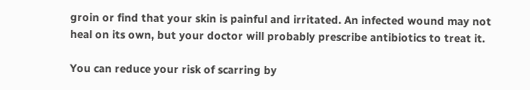groin or find that your skin is painful and irritated. An infected wound may not heal on its own, but your doctor will probably prescribe antibiotics to treat it.

You can reduce your risk of scarring by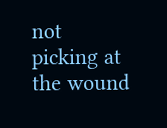not picking at the wound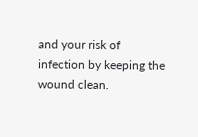and your risk of infection by keeping the wound clean.